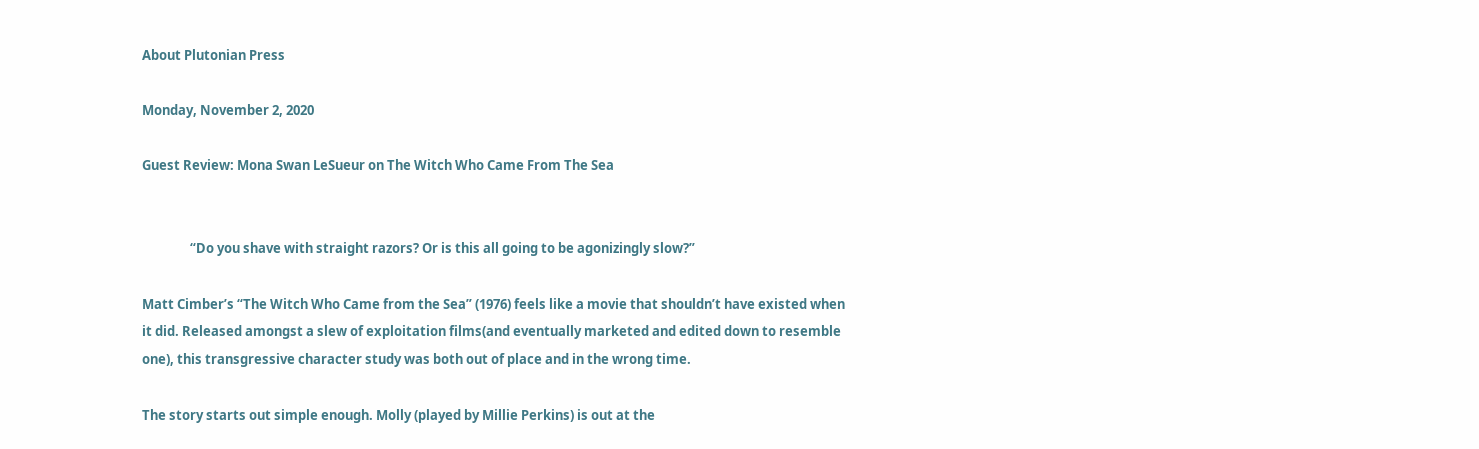About Plutonian Press

Monday, November 2, 2020

Guest Review: Mona Swan LeSueur on The Witch Who Came From The Sea


                “Do you shave with straight razors? Or is this all going to be agonizingly slow?”

Matt Cimber’s “The Witch Who Came from the Sea” (1976) feels like a movie that shouldn’t have existed when it did. Released amongst a slew of exploitation films(and eventually marketed and edited down to resemble one), this transgressive character study was both out of place and in the wrong time.

The story starts out simple enough. Molly (played by Millie Perkins) is out at the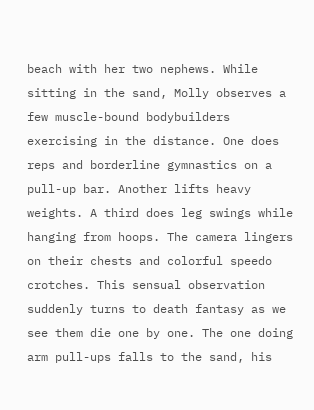beach with her two nephews. While sitting in the sand, Molly observes a few muscle-bound bodybuilders exercising in the distance. One does reps and borderline gymnastics on a pull-up bar. Another lifts heavy weights. A third does leg swings while hanging from hoops. The camera lingers on their chests and colorful speedo crotches. This sensual observation suddenly turns to death fantasy as we see them die one by one. The one doing arm pull-ups falls to the sand, his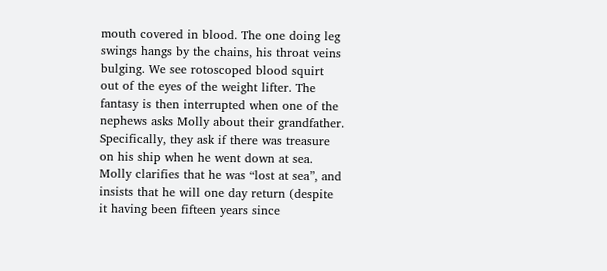mouth covered in blood. The one doing leg swings hangs by the chains, his throat veins bulging. We see rotoscoped blood squirt out of the eyes of the weight lifter. The fantasy is then interrupted when one of the nephews asks Molly about their grandfather. Specifically, they ask if there was treasure on his ship when he went down at sea. Molly clarifies that he was “lost at sea”, and insists that he will one day return (despite it having been fifteen years since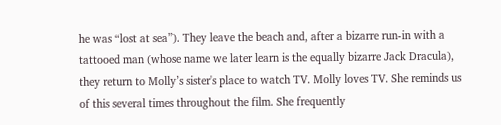he was “lost at sea”). They leave the beach and, after a bizarre run-in with a tattooed man (whose name we later learn is the equally bizarre Jack Dracula), they return to Molly’s sister's place to watch TV. Molly loves TV. She reminds us of this several times throughout the film. She frequently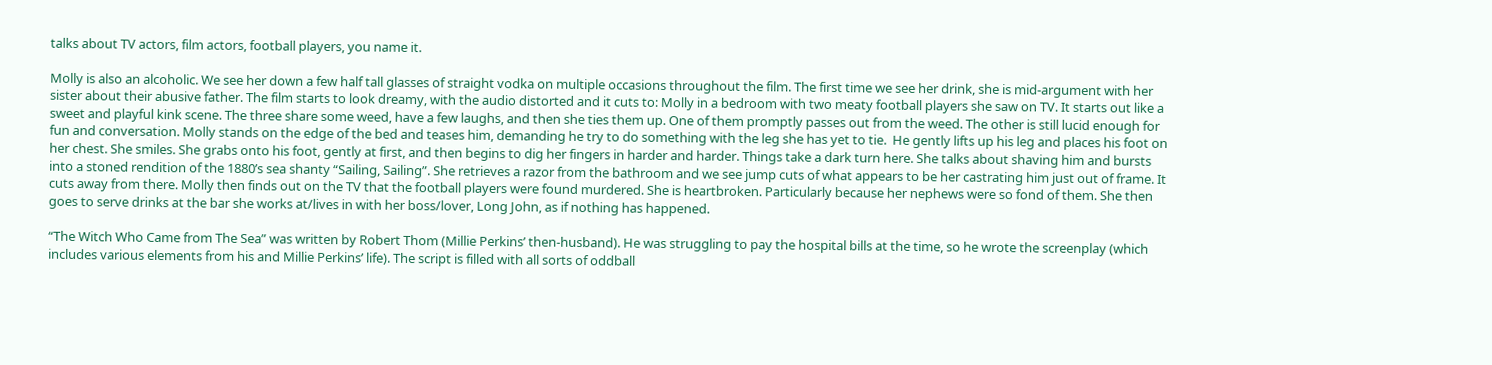talks about TV actors, film actors, football players, you name it.

Molly is also an alcoholic. We see her down a few half tall glasses of straight vodka on multiple occasions throughout the film. The first time we see her drink, she is mid-argument with her sister about their abusive father. The film starts to look dreamy, with the audio distorted and it cuts to: Molly in a bedroom with two meaty football players she saw on TV. It starts out like a sweet and playful kink scene. The three share some weed, have a few laughs, and then she ties them up. One of them promptly passes out from the weed. The other is still lucid enough for fun and conversation. Molly stands on the edge of the bed and teases him, demanding he try to do something with the leg she has yet to tie.  He gently lifts up his leg and places his foot on her chest. She smiles. She grabs onto his foot, gently at first, and then begins to dig her fingers in harder and harder. Things take a dark turn here. She talks about shaving him and bursts into a stoned rendition of the 1880’s sea shanty “Sailing, Sailing”. She retrieves a razor from the bathroom and we see jump cuts of what appears to be her castrating him just out of frame. It cuts away from there. Molly then finds out on the TV that the football players were found murdered. She is heartbroken. Particularly because her nephews were so fond of them. She then goes to serve drinks at the bar she works at/lives in with her boss/lover, Long John, as if nothing has happened.

“The Witch Who Came from The Sea” was written by Robert Thom (Millie Perkins’ then-husband). He was struggling to pay the hospital bills at the time, so he wrote the screenplay (which includes various elements from his and Millie Perkins’ life). The script is filled with all sorts of oddball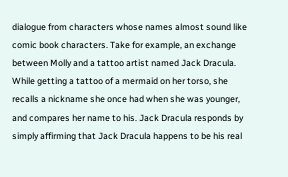dialogue from characters whose names almost sound like comic book characters. Take for example, an exchange between Molly and a tattoo artist named Jack Dracula. While getting a tattoo of a mermaid on her torso, she recalls a nickname she once had when she was younger, and compares her name to his. Jack Dracula responds by simply affirming that Jack Dracula happens to be his real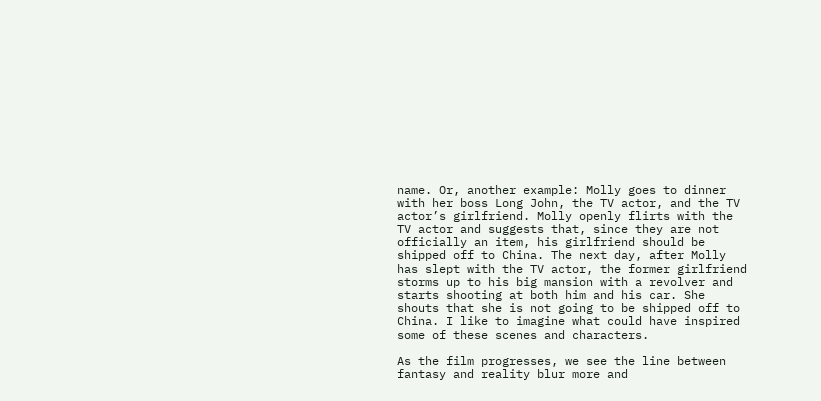name. Or, another example: Molly goes to dinner with her boss Long John, the TV actor, and the TV actor’s girlfriend. Molly openly flirts with the TV actor and suggests that, since they are not officially an item, his girlfriend should be shipped off to China. The next day, after Molly has slept with the TV actor, the former girlfriend storms up to his big mansion with a revolver and starts shooting at both him and his car. She shouts that she is not going to be shipped off to China. I like to imagine what could have inspired some of these scenes and characters.

As the film progresses, we see the line between fantasy and reality blur more and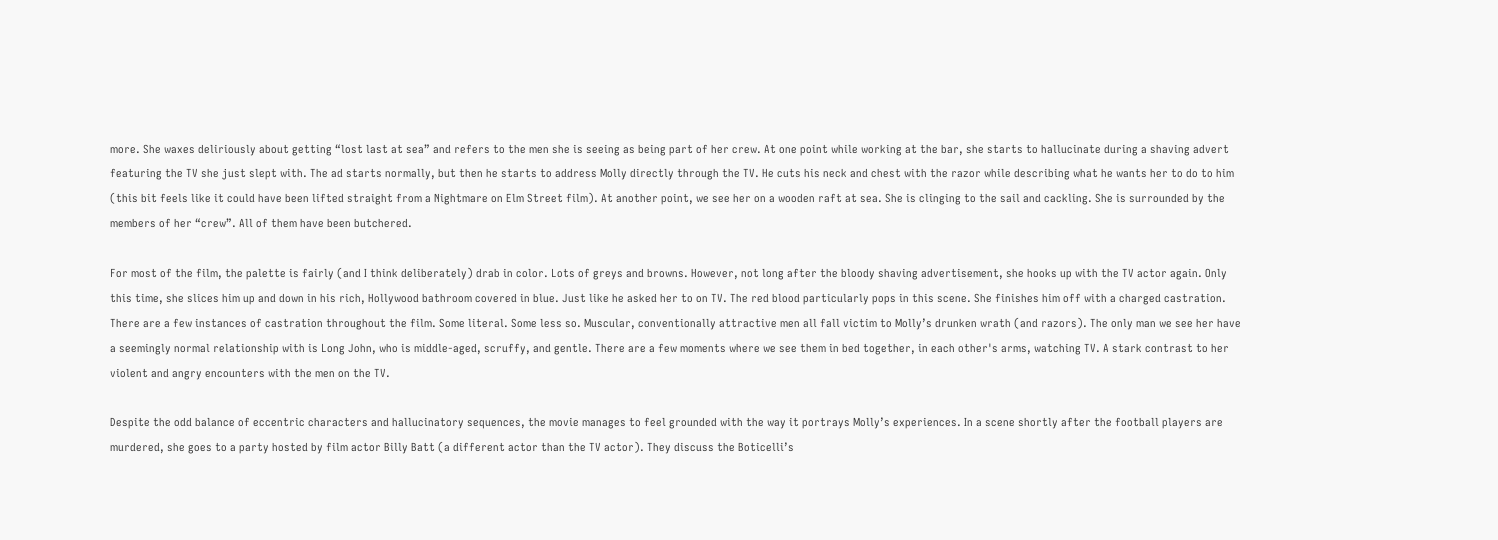more. She waxes deliriously about getting “lost last at sea” and refers to the men she is seeing as being part of her crew. At one point while working at the bar, she starts to hallucinate during a shaving advert featuring the TV she just slept with. The ad starts normally, but then he starts to address Molly directly through the TV. He cuts his neck and chest with the razor while describing what he wants her to do to him (this bit feels like it could have been lifted straight from a Nightmare on Elm Street film). At another point, we see her on a wooden raft at sea. She is clinging to the sail and cackling. She is surrounded by the members of her “crew”. All of them have been butchered.

For most of the film, the palette is fairly (and I think deliberately) drab in color. Lots of greys and browns. However, not long after the bloody shaving advertisement, she hooks up with the TV actor again. Only this time, she slices him up and down in his rich, Hollywood bathroom covered in blue. Just like he asked her to on TV. The red blood particularly pops in this scene. She finishes him off with a charged castration. There are a few instances of castration throughout the film. Some literal. Some less so. Muscular, conventionally attractive men all fall victim to Molly’s drunken wrath (and razors). The only man we see her have a seemingly normal relationship with is Long John, who is middle-aged, scruffy, and gentle. There are a few moments where we see them in bed together, in each other's arms, watching TV. A stark contrast to her violent and angry encounters with the men on the TV.

Despite the odd balance of eccentric characters and hallucinatory sequences, the movie manages to feel grounded with the way it portrays Molly’s experiences. In a scene shortly after the football players are murdered, she goes to a party hosted by film actor Billy Batt (a different actor than the TV actor). They discuss the Boticelli’s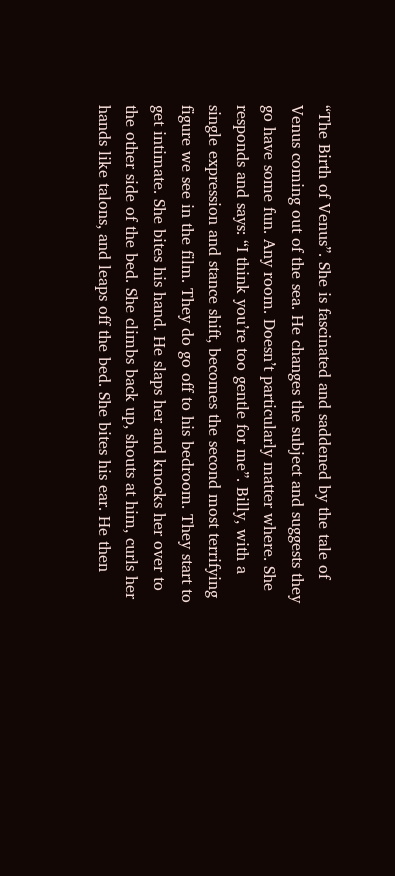“The Birth of Venus”. She is fascinated and saddened by the tale of Venus coming out of the sea. He changes the subject and suggests they go have some fun. Any room. Doesn’t particularly matter where. She responds and says: “I think you’re too gentle for me”. Billy, with a single expression and stance shift, becomes the second most terrifying figure we see in the film. They do go off to his bedroom. They start to get intimate. She bites his hand. He slaps her and knocks her over to the other side of the bed. She climbs back up, shouts at him, curls her hands like talons, and leaps off the bed. She bites his ear. He then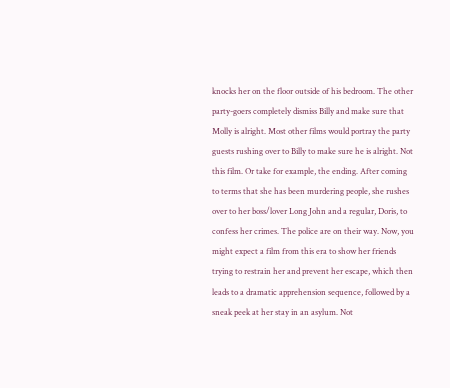knocks her on the floor outside of his bedroom. The other party-goers completely dismiss Billy and make sure that Molly is alright. Most other films would portray the party guests rushing over to Billy to make sure he is alright. Not this film. Or take for example, the ending. After coming to terms that she has been murdering people, she rushes over to her boss/lover Long John and a regular, Doris, to confess her crimes. The police are on their way. Now, you might expect a film from this era to show her friends trying to restrain her and prevent her escape, which then leads to a dramatic apprehension sequence, followed by a sneak peek at her stay in an asylum. Not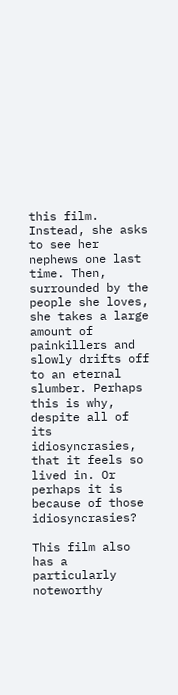this film. Instead, she asks to see her nephews one last time. Then, surrounded by the people she loves, she takes a large amount of painkillers and slowly drifts off to an eternal slumber. Perhaps this is why, despite all of its idiosyncrasies, that it feels so lived in. Or perhaps it is because of those idiosyncrasies?

This film also has a particularly noteworthy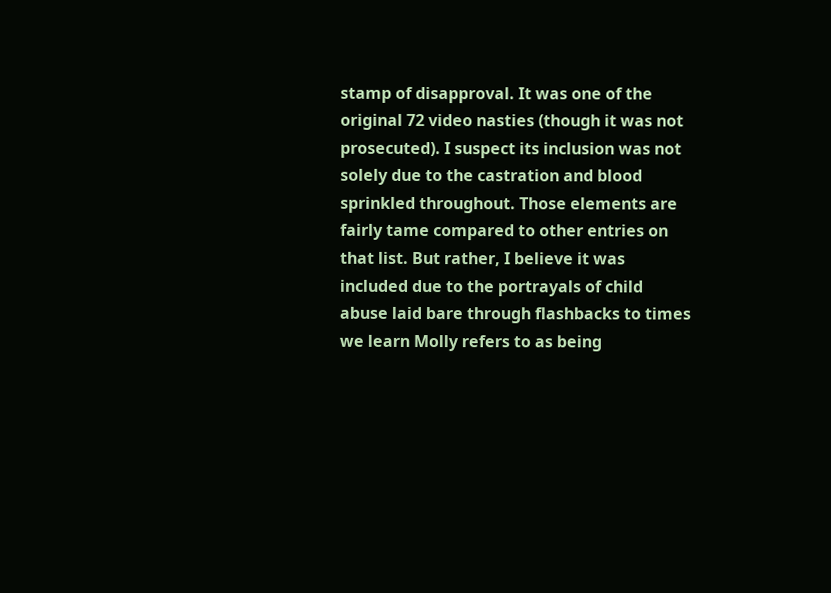stamp of disapproval. It was one of the original 72 video nasties (though it was not prosecuted). I suspect its inclusion was not solely due to the castration and blood sprinkled throughout. Those elements are fairly tame compared to other entries on that list. But rather, I believe it was included due to the portrayals of child abuse laid bare through flashbacks to times we learn Molly refers to as being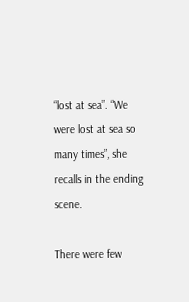“lost at sea”. “We were lost at sea so many times”, she recalls in the ending scene.

There were few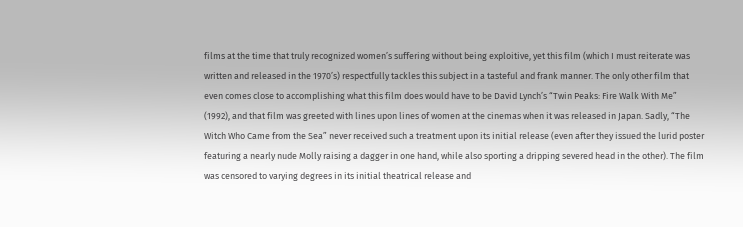films at the time that truly recognized women’s suffering without being exploitive, yet this film (which I must reiterate was written and released in the 1970’s) respectfully tackles this subject in a tasteful and frank manner. The only other film that even comes close to accomplishing what this film does would have to be David Lynch’s “Twin Peaks: Fire Walk With Me” (1992), and that film was greeted with lines upon lines of women at the cinemas when it was released in Japan. Sadly, “The Witch Who Came from the Sea” never received such a treatment upon its initial release (even after they issued the lurid poster featuring a nearly nude Molly raising a dagger in one hand, while also sporting a dripping severed head in the other). The film was censored to varying degrees in its initial theatrical release and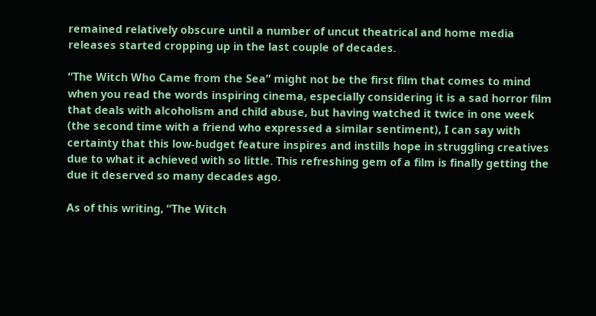remained relatively obscure until a number of uncut theatrical and home media releases started cropping up in the last couple of decades.

“The Witch Who Came from the Sea” might not be the first film that comes to mind when you read the words inspiring cinema, especially considering it is a sad horror film that deals with alcoholism and child abuse, but having watched it twice in one week (the second time with a friend who expressed a similar sentiment), I can say with certainty that this low-budget feature inspires and instills hope in struggling creatives due to what it achieved with so little. This refreshing gem of a film is finally getting the due it deserved so many decades ago.

As of this writing, “The Witch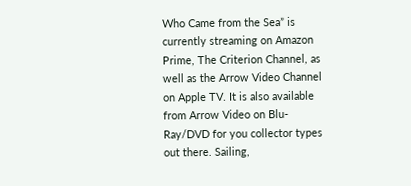Who Came from the Sea” is currently streaming on Amazon Prime, The Criterion Channel, as well as the Arrow Video Channel on Apple TV. It is also available from Arrow Video on Blu-Ray/DVD for you collector types out there. Sailing,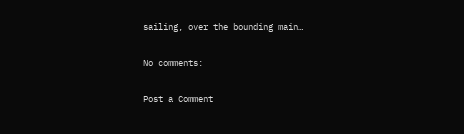sailing, over the bounding main…

No comments:

Post a Comment